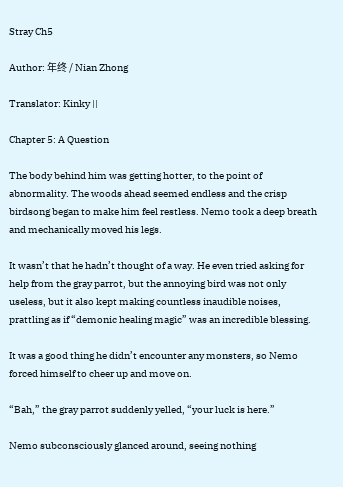Stray Ch5

Author: 年终 / Nian Zhong

Translator: Kinky ||

Chapter 5: A Question

The body behind him was getting hotter, to the point of abnormality. The woods ahead seemed endless and the crisp birdsong began to make him feel restless. Nemo took a deep breath and mechanically moved his legs.

It wasn’t that he hadn’t thought of a way. He even tried asking for help from the gray parrot, but the annoying bird was not only useless, but it also kept making countless inaudible noises, prattling as if “demonic healing magic” was an incredible blessing.

It was a good thing he didn’t encounter any monsters, so Nemo forced himself to cheer up and move on.

“Bah,” the gray parrot suddenly yelled, “your luck is here.”

Nemo subconsciously glanced around, seeing nothing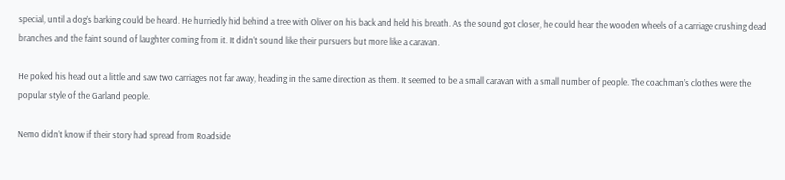special, until a dog’s barking could be heard. He hurriedly hid behind a tree with Oliver on his back and held his breath. As the sound got closer, he could hear the wooden wheels of a carriage crushing dead branches and the faint sound of laughter coming from it. It didn’t sound like their pursuers but more like a caravan.

He poked his head out a little and saw two carriages not far away, heading in the same direction as them. It seemed to be a small caravan with a small number of people. The coachman’s clothes were the popular style of the Garland people.

Nemo didn’t know if their story had spread from Roadside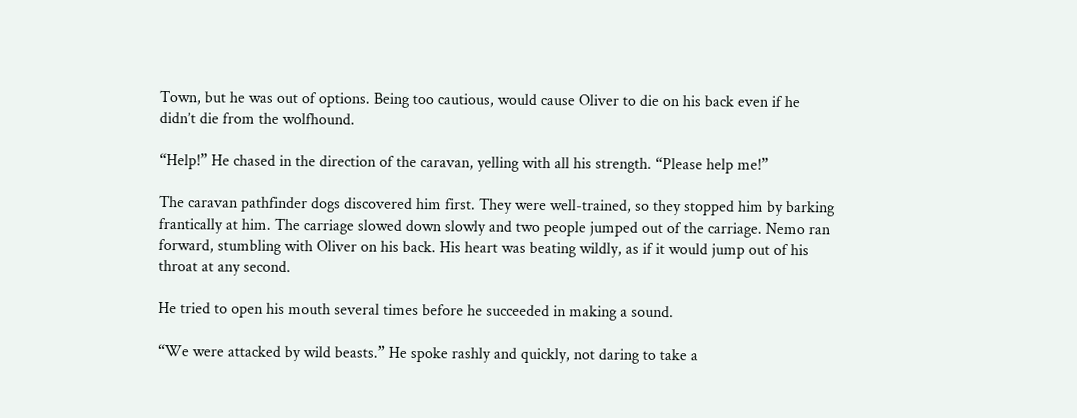Town, but he was out of options. Being too cautious, would cause Oliver to die on his back even if he didn’t die from the wolfhound.

“Help!” He chased in the direction of the caravan, yelling with all his strength. “Please help me!”

The caravan pathfinder dogs discovered him first. They were well-trained, so they stopped him by barking frantically at him. The carriage slowed down slowly and two people jumped out of the carriage. Nemo ran forward, stumbling with Oliver on his back. His heart was beating wildly, as if it would jump out of his throat at any second.

He tried to open his mouth several times before he succeeded in making a sound.

“We were attacked by wild beasts.” He spoke rashly and quickly, not daring to take a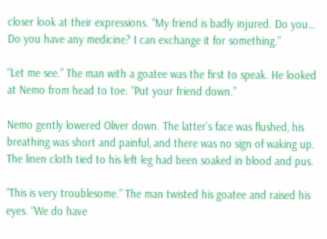closer look at their expressions. “My friend is badly injured. Do you… Do you have any medicine? I can exchange it for something.”

“Let me see.” The man with a goatee was the first to speak. He looked at Nemo from head to toe. “Put your friend down.”

Nemo gently lowered Oliver down. The latter’s face was flushed, his breathing was short and painful, and there was no sign of waking up. The linen cloth tied to his left leg had been soaked in blood and pus.

“This is very troublesome.” The man twisted his goatee and raised his eyes. “We do have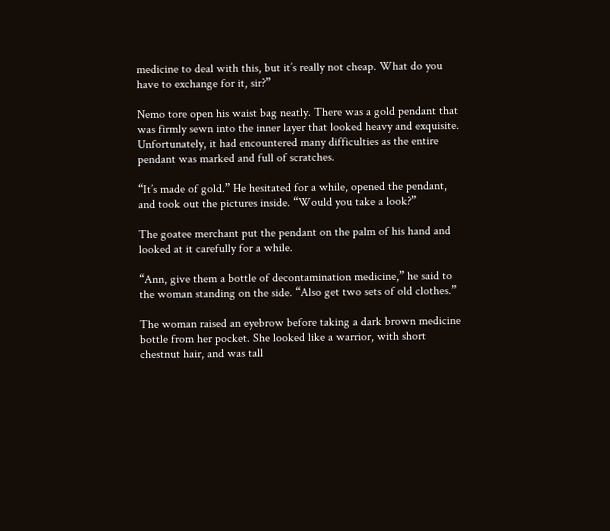medicine to deal with this, but it’s really not cheap. What do you have to exchange for it, sir?”

Nemo tore open his waist bag neatly. There was a gold pendant that was firmly sewn into the inner layer that looked heavy and exquisite. Unfortunately, it had encountered many difficulties as the entire pendant was marked and full of scratches.

“It’s made of gold.” He hesitated for a while, opened the pendant, and took out the pictures inside. “Would you take a look?”

The goatee merchant put the pendant on the palm of his hand and looked at it carefully for a while.

“Ann, give them a bottle of decontamination medicine,” he said to the woman standing on the side. “Also get two sets of old clothes.”

The woman raised an eyebrow before taking a dark brown medicine bottle from her pocket. She looked like a warrior, with short chestnut hair, and was tall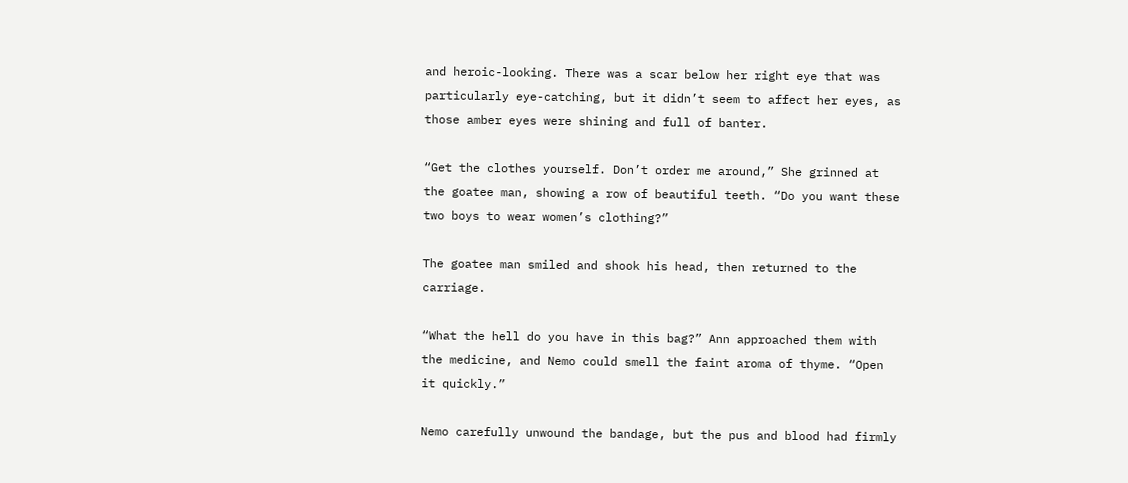and heroic-looking. There was a scar below her right eye that was particularly eye-catching, but it didn’t seem to affect her eyes, as those amber eyes were shining and full of banter.

“Get the clothes yourself. Don’t order me around,” She grinned at the goatee man, showing a row of beautiful teeth. “Do you want these two boys to wear women’s clothing?”

The goatee man smiled and shook his head, then returned to the carriage.

“What the hell do you have in this bag?” Ann approached them with the medicine, and Nemo could smell the faint aroma of thyme. “Open it quickly.”

Nemo carefully unwound the bandage, but the pus and blood had firmly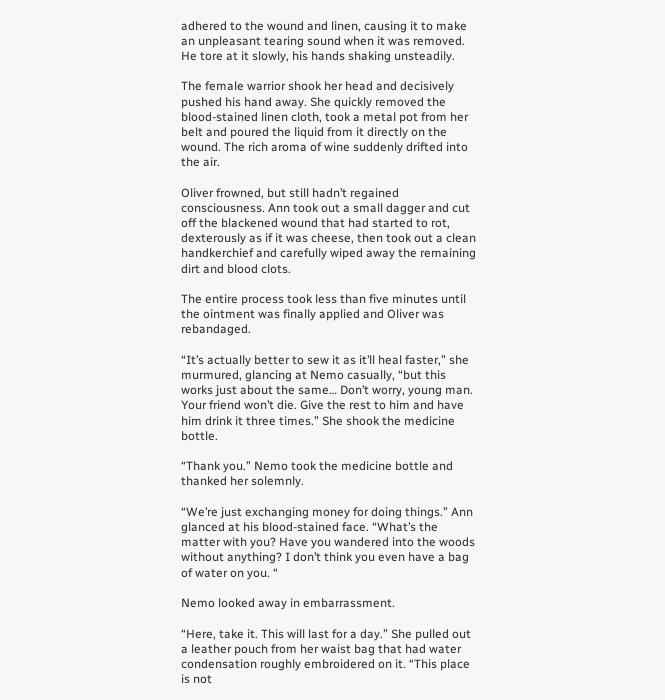adhered to the wound and linen, causing it to make an unpleasant tearing sound when it was removed. He tore at it slowly, his hands shaking unsteadily.

The female warrior shook her head and decisively pushed his hand away. She quickly removed the blood-stained linen cloth, took a metal pot from her belt and poured the liquid from it directly on the wound. The rich aroma of wine suddenly drifted into the air.

Oliver frowned, but still hadn’t regained consciousness. Ann took out a small dagger and cut off the blackened wound that had started to rot, dexterously as if it was cheese, then took out a clean handkerchief and carefully wiped away the remaining dirt and blood clots.

The entire process took less than five minutes until the ointment was finally applied and Oliver was rebandaged.

“It’s actually better to sew it as it’ll heal faster,” she murmured, glancing at Nemo casually, “but this works just about the same… Don’t worry, young man. Your friend won’t die. Give the rest to him and have him drink it three times.” She shook the medicine bottle.

“Thank you.” Nemo took the medicine bottle and thanked her solemnly.

“We’re just exchanging money for doing things.” Ann glanced at his blood-stained face. “What’s the matter with you? Have you wandered into the woods without anything? I don’t think you even have a bag of water on you. “

Nemo looked away in embarrassment.

“Here, take it. This will last for a day.” She pulled out a leather pouch from her waist bag that had water condensation roughly embroidered on it. “This place is not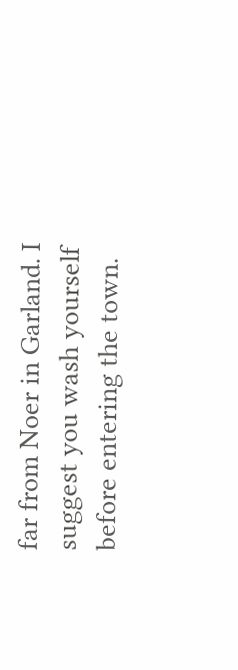far from Noer in Garland. I suggest you wash yourself before entering the town.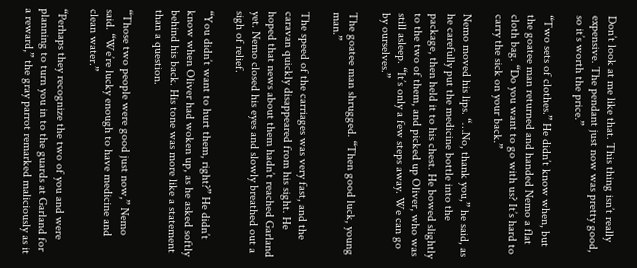Don’t look at me like that. This thing isn’t really expensive. The pendant just now was pretty good, so it’s worth the price.”

“Two sets of clothes.” He didn’t know when, but the goatee man returned and handed Nemo a flat cloth bag. “Do you want to go with us? It’s hard to carry the sick on your back.”

Nemo moved his lips. “…No, thank you,” he said, as he carefully put the medicine bottle into the package, then held it to his chest. He bowed slightly to the two of them, and picked up Oliver, who was still asleep. “It’s only a few steps away. We can go by ourselves.”

The goatee man shrugged. “Then good luck, young man.”

The speed of the carriages was very fast, and the caravan quickly disappeared from his sight. He hoped that news about them hadn’t reached Garland yet. Nemo closed his eyes and slowly breathed out a sigh of relief.

“You didn’t want to hurt them, right?” He didn’t know when Oliver had woken up, as he asked softly behind his back. His tone was more like a statement than a question.

“Those two people were good just now,” Nemo said. “We’re lucky enough to have medicine and clean water.”

“Perhaps they recognize the two of you and were planning to turn you in to the guards at Garland for a reward,” the gray parrot remarked maliciously as it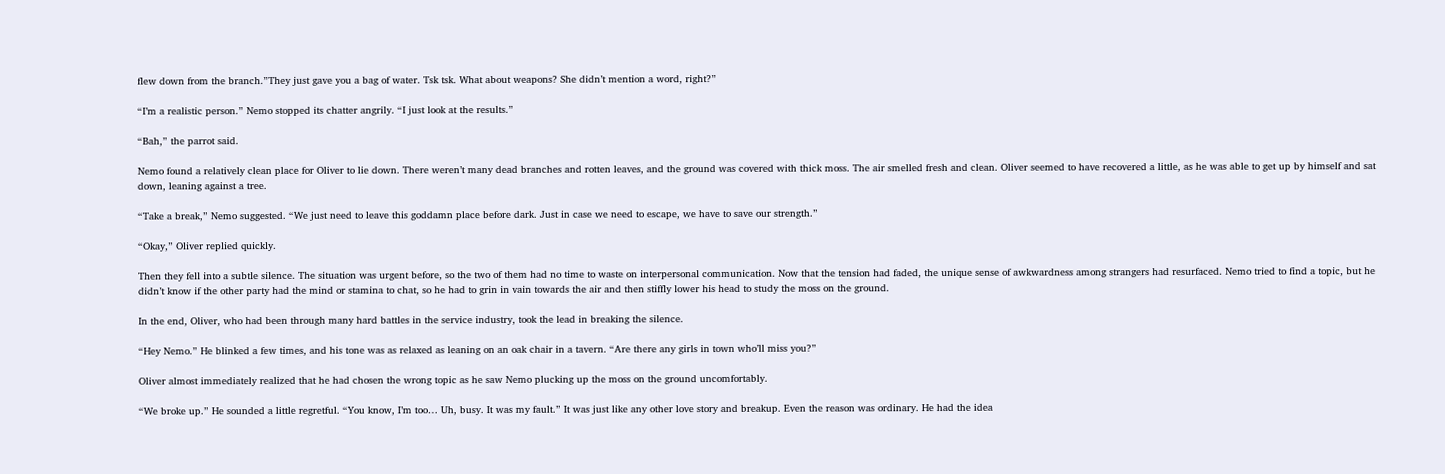flew down from the branch.”They just gave you a bag of water. Tsk tsk. What about weapons? She didn’t mention a word, right?”

“I’m a realistic person.” Nemo stopped its chatter angrily. “I just look at the results.”

“Bah,” the parrot said.

Nemo found a relatively clean place for Oliver to lie down. There weren’t many dead branches and rotten leaves, and the ground was covered with thick moss. The air smelled fresh and clean. Oliver seemed to have recovered a little, as he was able to get up by himself and sat down, leaning against a tree.

“Take a break,” Nemo suggested. “We just need to leave this goddamn place before dark. Just in case we need to escape, we have to save our strength.”

“Okay,” Oliver replied quickly.

Then they fell into a subtle silence. The situation was urgent before, so the two of them had no time to waste on interpersonal communication. Now that the tension had faded, the unique sense of awkwardness among strangers had resurfaced. Nemo tried to find a topic, but he didn’t know if the other party had the mind or stamina to chat, so he had to grin in vain towards the air and then stiffly lower his head to study the moss on the ground.

In the end, Oliver, who had been through many hard battles in the service industry, took the lead in breaking the silence.

“Hey Nemo.” He blinked a few times, and his tone was as relaxed as leaning on an oak chair in a tavern. “Are there any girls in town who’ll miss you?”

Oliver almost immediately realized that he had chosen the wrong topic as he saw Nemo plucking up the moss on the ground uncomfortably.

“We broke up.” He sounded a little regretful. “You know, I’m too… Uh, busy. It was my fault.” It was just like any other love story and breakup. Even the reason was ordinary. He had the idea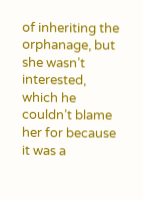of inheriting the orphanage, but she wasn’t interested, which he couldn’t blame her for because it was a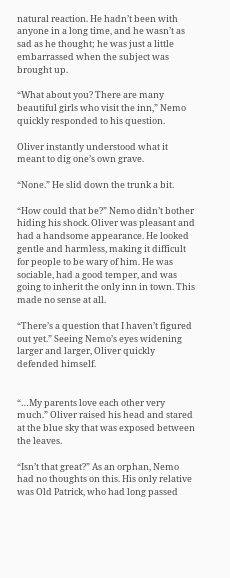natural reaction. He hadn’t been with anyone in a long time, and he wasn’t as sad as he thought; he was just a little embarrassed when the subject was brought up.

“What about you? There are many beautiful girls who visit the inn,” Nemo quickly responded to his question.

Oliver instantly understood what it meant to dig one’s own grave.

“None.” He slid down the trunk a bit.

“How could that be?” Nemo didn’t bother hiding his shock. Oliver was pleasant and had a handsome appearance. He looked gentle and harmless, making it difficult for people to be wary of him. He was sociable, had a good temper, and was going to inherit the only inn in town. This made no sense at all.

“There’s a question that I haven’t figured out yet.” Seeing Nemo’s eyes widening larger and larger, Oliver quickly defended himself.


“…My parents love each other very much.” Oliver raised his head and stared at the blue sky that was exposed between the leaves.

“Isn’t that great?” As an orphan, Nemo had no thoughts on this. His only relative was Old Patrick, who had long passed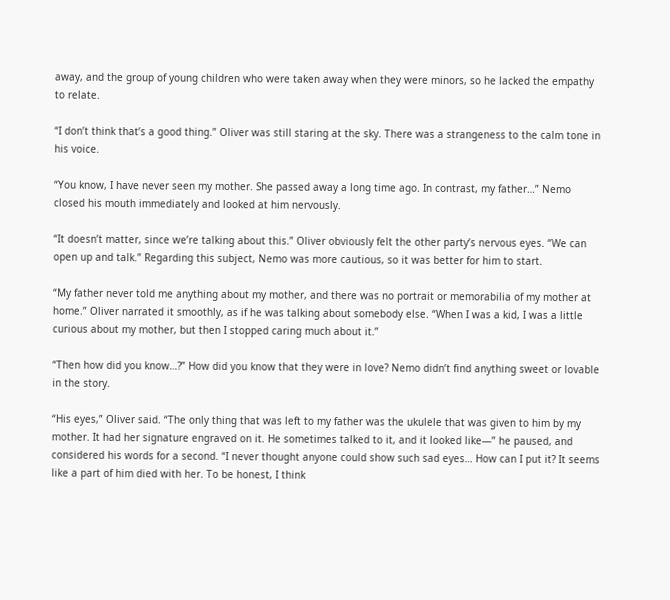away, and the group of young children who were taken away when they were minors, so he lacked the empathy to relate.

“I don’t think that’s a good thing.” Oliver was still staring at the sky. There was a strangeness to the calm tone in his voice.

“You know, I have never seen my mother. She passed away a long time ago. In contrast, my father…” Nemo closed his mouth immediately and looked at him nervously.

“It doesn’t matter, since we’re talking about this.” Oliver obviously felt the other party’s nervous eyes. “We can open up and talk.” Regarding this subject, Nemo was more cautious, so it was better for him to start.

“My father never told me anything about my mother, and there was no portrait or memorabilia of my mother at home.” Oliver narrated it smoothly, as if he was talking about somebody else. “When I was a kid, I was a little curious about my mother, but then I stopped caring much about it.”

“Then how did you know…?” How did you know that they were in love? Nemo didn’t find anything sweet or lovable in the story.

“His eyes,” Oliver said. “The only thing that was left to my father was the ukulele that was given to him by my mother. It had her signature engraved on it. He sometimes talked to it, and it looked like—” he paused, and considered his words for a second. “I never thought anyone could show such sad eyes… How can I put it? It seems like a part of him died with her. To be honest, I think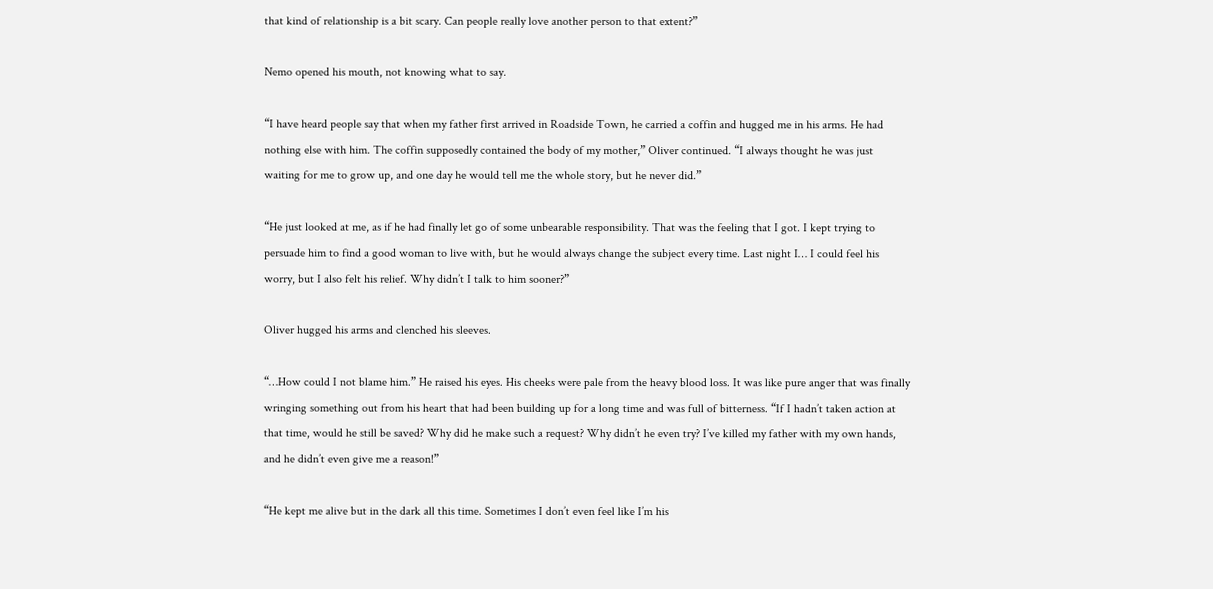that kind of relationship is a bit scary. Can people really love another person to that extent?”

Nemo opened his mouth, not knowing what to say.

“I have heard people say that when my father first arrived in Roadside Town, he carried a coffin and hugged me in his arms. He had nothing else with him. The coffin supposedly contained the body of my mother,” Oliver continued. “I always thought he was just waiting for me to grow up, and one day he would tell me the whole story, but he never did.”

“He just looked at me, as if he had finally let go of some unbearable responsibility. That was the feeling that I got. I kept trying to persuade him to find a good woman to live with, but he would always change the subject every time. Last night I… I could feel his worry, but I also felt his relief. Why didn’t I talk to him sooner?”

Oliver hugged his arms and clenched his sleeves.

“…How could I not blame him.” He raised his eyes. His cheeks were pale from the heavy blood loss. It was like pure anger that was finally wringing something out from his heart that had been building up for a long time and was full of bitterness. “If I hadn’t taken action at that time, would he still be saved? Why did he make such a request? Why didn’t he even try? I’ve killed my father with my own hands, and he didn’t even give me a reason!”

“He kept me alive but in the dark all this time. Sometimes I don’t even feel like I’m his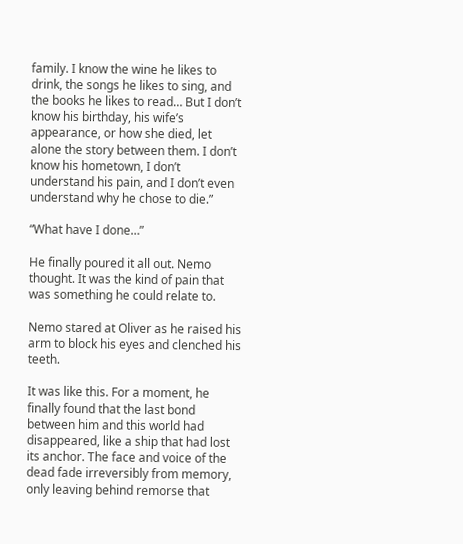family. I know the wine he likes to drink, the songs he likes to sing, and the books he likes to read… But I don’t know his birthday, his wife’s appearance, or how she died, let alone the story between them. I don’t know his hometown, I don’t understand his pain, and I don’t even understand why he chose to die.”

“What have I done…”

He finally poured it all out. Nemo thought. It was the kind of pain that was something he could relate to.

Nemo stared at Oliver as he raised his arm to block his eyes and clenched his teeth.

It was like this. For a moment, he finally found that the last bond between him and this world had disappeared, like a ship that had lost its anchor. The face and voice of the dead fade irreversibly from memory, only leaving behind remorse that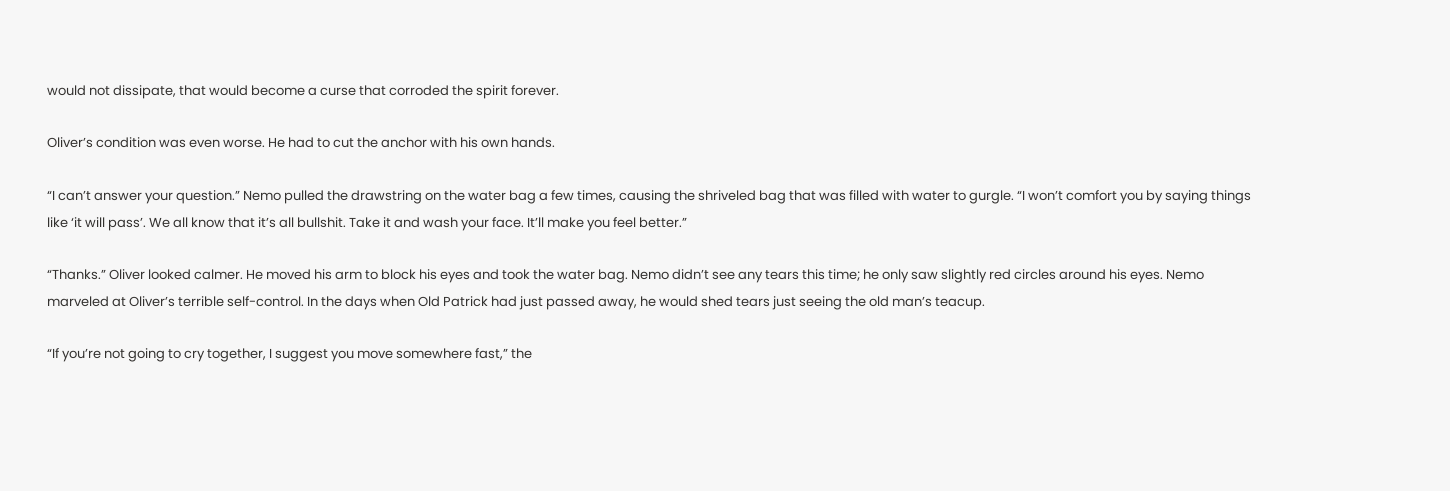would not dissipate, that would become a curse that corroded the spirit forever.

Oliver’s condition was even worse. He had to cut the anchor with his own hands.

“I can’t answer your question.” Nemo pulled the drawstring on the water bag a few times, causing the shriveled bag that was filled with water to gurgle. “I won’t comfort you by saying things like ‘it will pass’. We all know that it’s all bullshit. Take it and wash your face. It’ll make you feel better.”

“Thanks.” Oliver looked calmer. He moved his arm to block his eyes and took the water bag. Nemo didn’t see any tears this time; he only saw slightly red circles around his eyes. Nemo marveled at Oliver’s terrible self-control. In the days when Old Patrick had just passed away, he would shed tears just seeing the old man’s teacup.

“If you’re not going to cry together, I suggest you move somewhere fast,” the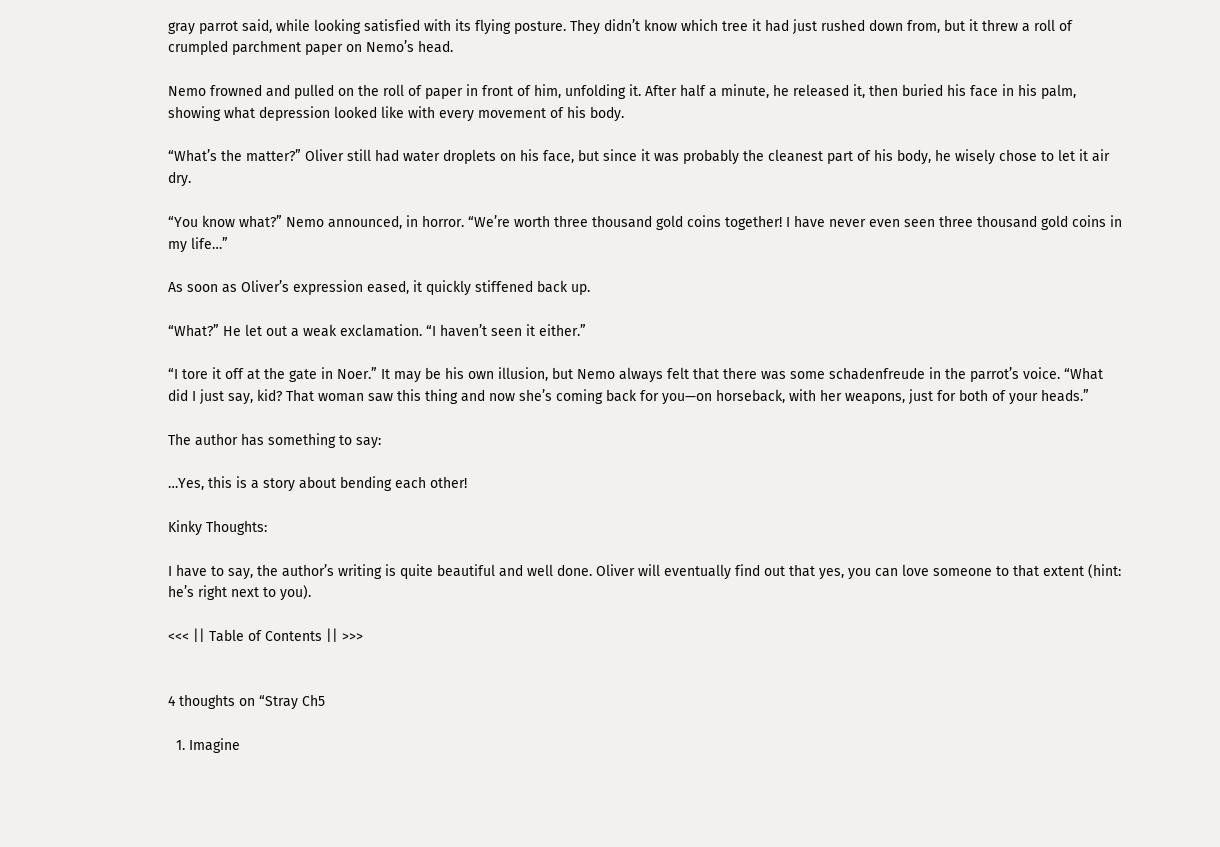gray parrot said, while looking satisfied with its flying posture. They didn’t know which tree it had just rushed down from, but it threw a roll of crumpled parchment paper on Nemo’s head.

Nemo frowned and pulled on the roll of paper in front of him, unfolding it. After half a minute, he released it, then buried his face in his palm, showing what depression looked like with every movement of his body.

“What’s the matter?” Oliver still had water droplets on his face, but since it was probably the cleanest part of his body, he wisely chose to let it air dry.

“You know what?” Nemo announced, in horror. “We’re worth three thousand gold coins together! I have never even seen three thousand gold coins in my life…”

As soon as Oliver’s expression eased, it quickly stiffened back up.

“What?” He let out a weak exclamation. “I haven’t seen it either.”

“I tore it off at the gate in Noer.” It may be his own illusion, but Nemo always felt that there was some schadenfreude in the parrot’s voice. “What did I just say, kid? That woman saw this thing and now she’s coming back for you—on horseback, with her weapons, just for both of your heads.”

The author has something to say:

…Yes, this is a story about bending each other!

Kinky Thoughts:

I have to say, the author’s writing is quite beautiful and well done. Oliver will eventually find out that yes, you can love someone to that extent (hint: he’s right next to you).

<<< || Table of Contents || >>>


4 thoughts on “Stray Ch5

  1. Imagine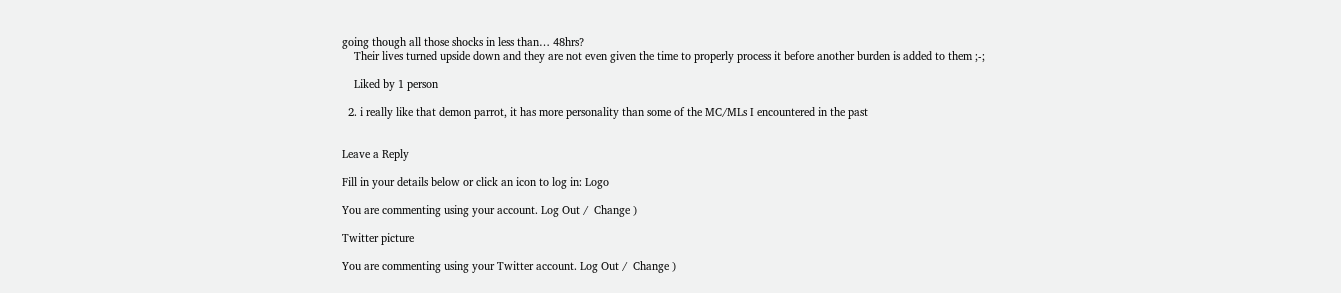going though all those shocks in less than… 48hrs?
    Their lives turned upside down and they are not even given the time to properly process it before another burden is added to them ;-;

    Liked by 1 person

  2. i really like that demon parrot, it has more personality than some of the MC/MLs I encountered in the past


Leave a Reply

Fill in your details below or click an icon to log in: Logo

You are commenting using your account. Log Out /  Change )

Twitter picture

You are commenting using your Twitter account. Log Out /  Change )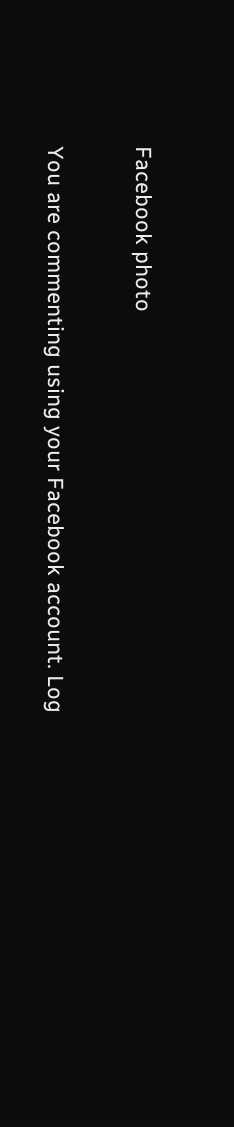Facebook photo

You are commenting using your Facebook account. Log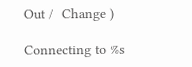Out /  Change )

Connecting to %s